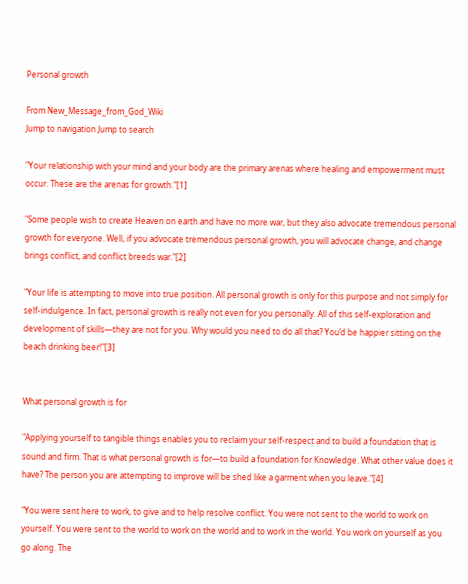Personal growth

From New_Message_from_God_Wiki
Jump to navigation Jump to search

"Your relationship with your mind and your body are the primary arenas where healing and empowerment must occur. These are the arenas for growth."[1]

"Some people wish to create Heaven on earth and have no more war, but they also advocate tremendous personal growth for everyone. Well, if you advocate tremendous personal growth, you will advocate change, and change brings conflict, and conflict breeds war."[2]

"Your life is attempting to move into true position. All personal growth is only for this purpose and not simply for self-indulgence. In fact, personal growth is really not even for you personally. All of this self-exploration and development of skills—they are not for you. Why would you need to do all that? You’d be happier sitting on the beach drinking beer!"[3]


What personal growth is for

"Applying yourself to tangible things enables you to reclaim your self-respect and to build a foundation that is sound and firm. That is what personal growth is for—to build a foundation for Knowledge. What other value does it have? The person you are attempting to improve will be shed like a garment when you leave."[4]

"You were sent here to work, to give and to help resolve conflict. You were not sent to the world to work on yourself. You were sent to the world to work on the world and to work in the world. You work on yourself as you go along. The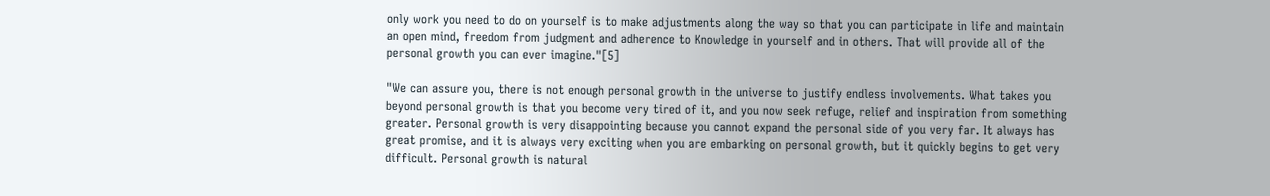only work you need to do on yourself is to make adjustments along the way so that you can participate in life and maintain an open mind, freedom from judgment and adherence to Knowledge in yourself and in others. That will provide all of the personal growth you can ever imagine."[5]

"We can assure you, there is not enough personal growth in the universe to justify endless involvements. What takes you beyond personal growth is that you become very tired of it, and you now seek refuge, relief and inspiration from something greater. Personal growth is very disappointing because you cannot expand the personal side of you very far. It always has great promise, and it is always very exciting when you are embarking on personal growth, but it quickly begins to get very difficult. Personal growth is natural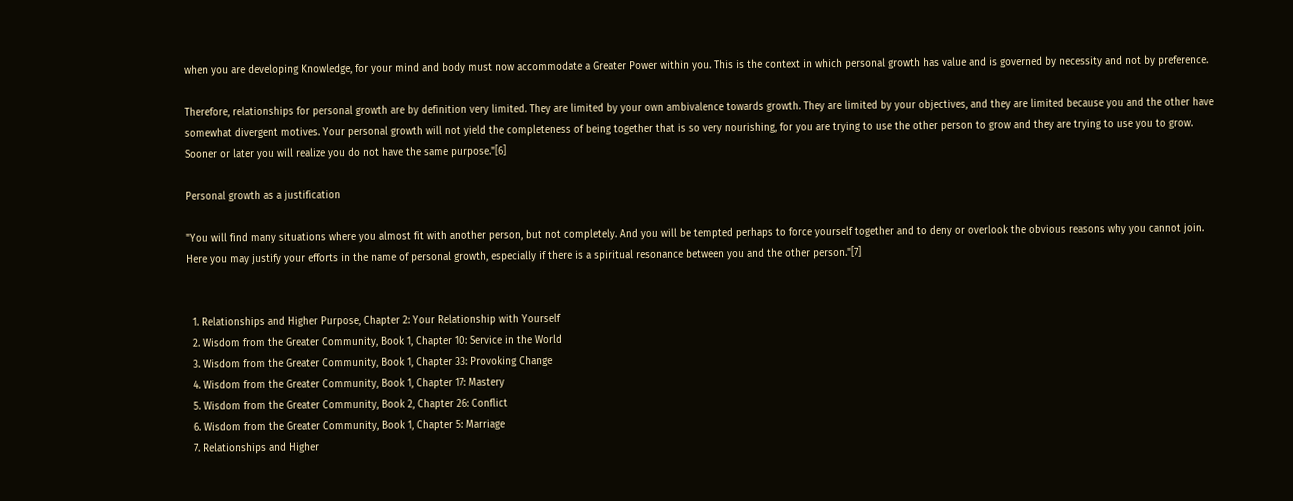when you are developing Knowledge, for your mind and body must now accommodate a Greater Power within you. This is the context in which personal growth has value and is governed by necessity and not by preference.

Therefore, relationships for personal growth are by definition very limited. They are limited by your own ambivalence towards growth. They are limited by your objectives, and they are limited because you and the other have somewhat divergent motives. Your personal growth will not yield the completeness of being together that is so very nourishing, for you are trying to use the other person to grow and they are trying to use you to grow. Sooner or later you will realize you do not have the same purpose."[6]

Personal growth as a justification

"You will find many situations where you almost fit with another person, but not completely. And you will be tempted perhaps to force yourself together and to deny or overlook the obvious reasons why you cannot join. Here you may justify your efforts in the name of personal growth, especially if there is a spiritual resonance between you and the other person."[7]


  1. Relationships and Higher Purpose, Chapter 2: Your Relationship with Yourself
  2. Wisdom from the Greater Community, Book 1, Chapter 10: Service in the World
  3. Wisdom from the Greater Community, Book 1, Chapter 33: Provoking Change
  4. Wisdom from the Greater Community, Book 1, Chapter 17: Mastery
  5. Wisdom from the Greater Community, Book 2, Chapter 26: Conflict
  6. Wisdom from the Greater Community, Book 1, Chapter 5: Marriage
  7. Relationships and Higher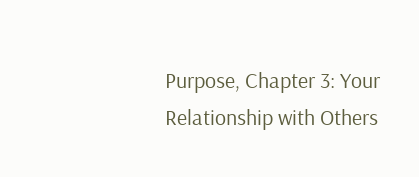Purpose, Chapter 3: Your Relationship with Others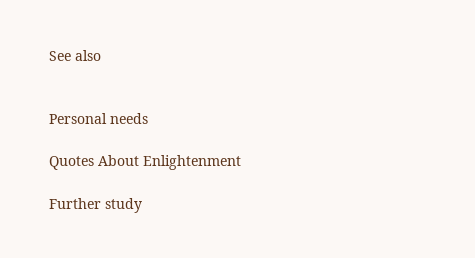See also


Personal needs

Quotes About Enlightenment

Further study